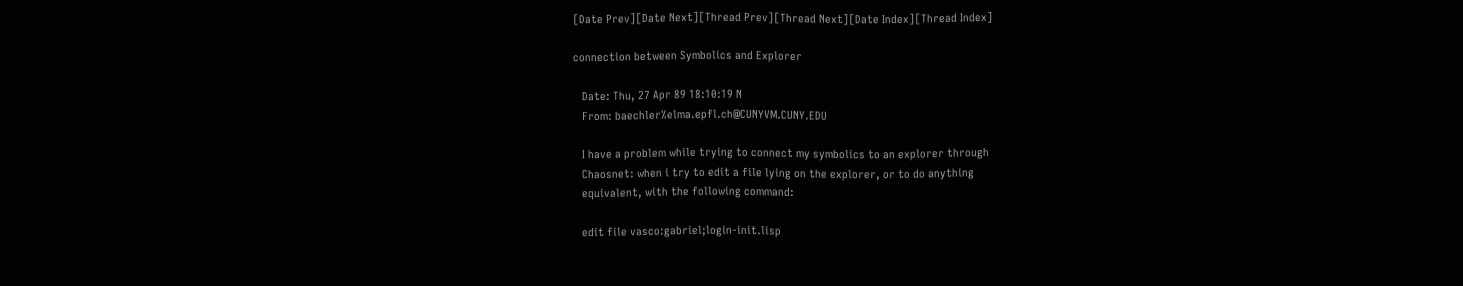[Date Prev][Date Next][Thread Prev][Thread Next][Date Index][Thread Index]

connection between Symbolics and Explorer

   Date: Thu, 27 Apr 89 18:10:19 N
   From: baechler%elma.epfl.ch@CUNYVM.CUNY.EDU

   I have a problem while trying to connect my symbolics to an explorer through
   Chaosnet: when i try to edit a file lying on the explorer, or to do anything
   equivalent, with the following command:

   edit file vasco:gabriel;login-init.lisp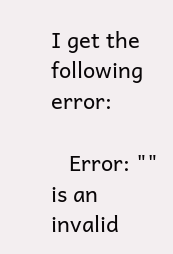I get the following error:

   Error: "" is an invalid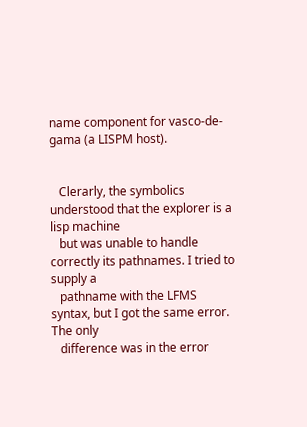name component for vasco-de-gama (a LISPM host).


   Clerarly, the symbolics understood that the explorer is a lisp machine
   but was unable to handle correctly its pathnames. I tried to supply a
   pathname with the LFMS syntax, but I got the same error. The only
   difference was in the error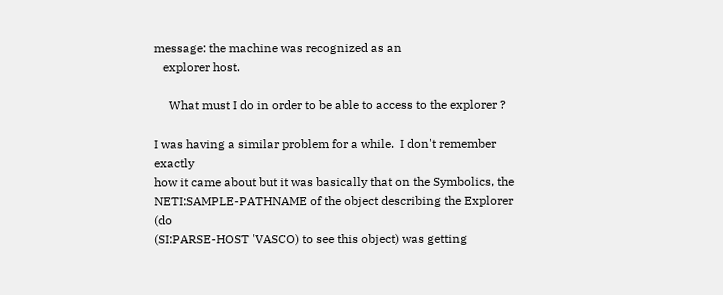message: the machine was recognized as an
   explorer host.

     What must I do in order to be able to access to the explorer ?

I was having a similar problem for a while.  I don't remember exactly
how it came about but it was basically that on the Symbolics, the
NETI:SAMPLE-PATHNAME of the object describing the Explorer (do
(SI:PARSE-HOST 'VASCO) to see this object) was getting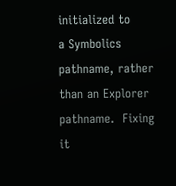initialized to
a Symbolics pathname, rather than an Explorer pathname.  Fixing it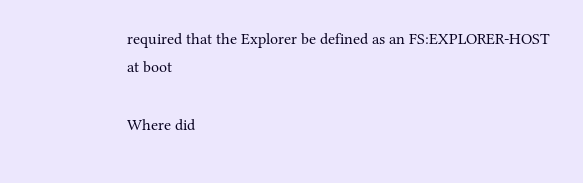required that the Explorer be defined as an FS:EXPLORER-HOST at boot

Where did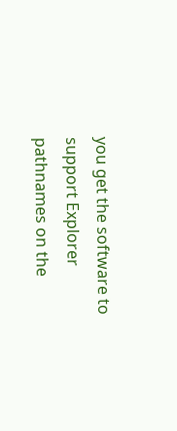you get the software to support Explorer pathnames on the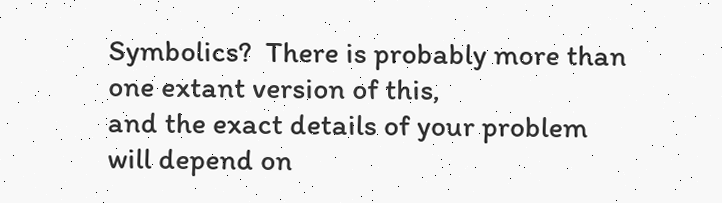Symbolics?  There is probably more than one extant version of this,
and the exact details of your problem will depend on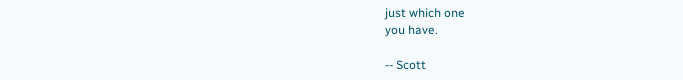just which one
you have.

-- Scott